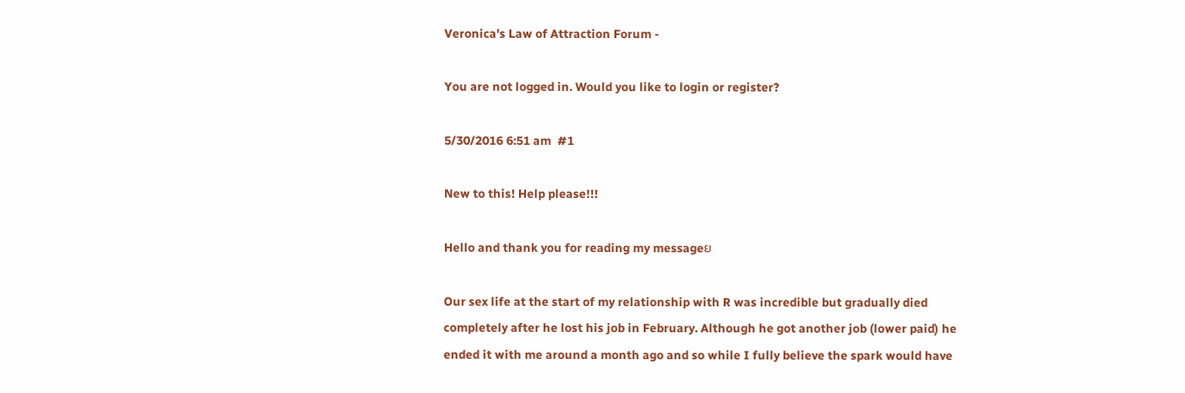Veronica's Law of Attraction Forum -

You are not logged in. Would you like to login or register?

5/30/2016 6:51 am  #1

New to this! Help please!!!

Hello and thank you for reading my messageย

Our sex life at the start of my relationship with R was incredible but gradually died completely after he lost his job in February. Although he got another job (lower paid) he ended it with me around a month ago and so while I fully believe the spark would have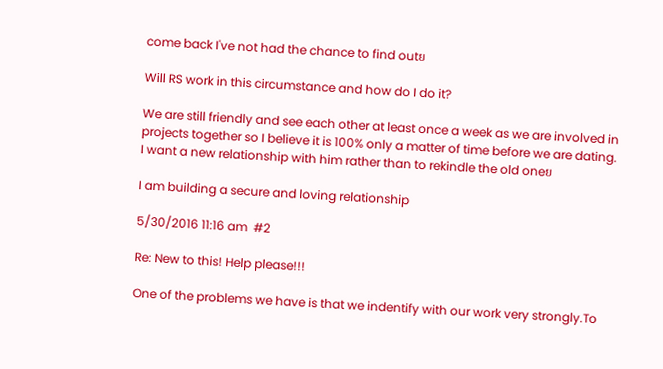come back I've not had the chance to find outย

Will RS work in this circumstance and how do I do it?

We are still friendly and see each other at least once a week as we are involved in projects together so I believe it is 100% only a matter of time before we are dating. I want a new relationship with him rather than to rekindle the old oneย

I am building a secure and loving relationship

5/30/2016 11:16 am  #2

Re: New to this! Help please!!!

One of the problems we have is that we indentify with our work very strongly.To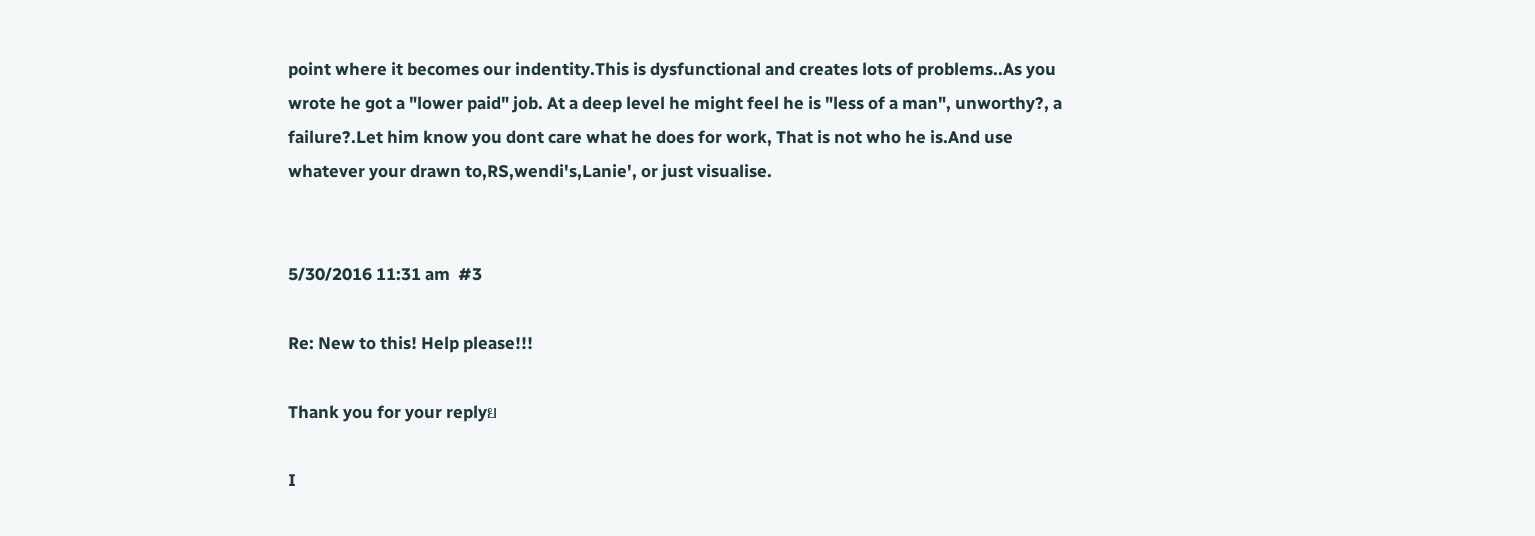point where it becomes our indentity.This is dysfunctional and creates lots of problems..As you wrote he got a "lower paid" job. At a deep level he might feel he is "less of a man", unworthy?, a failure?.Let him know you dont care what he does for work, That is not who he is.And use whatever your drawn to,RS,wendi's,Lanie', or just visualise.


5/30/2016 11:31 am  #3

Re: New to this! Help please!!!

Thank you for your replyย

I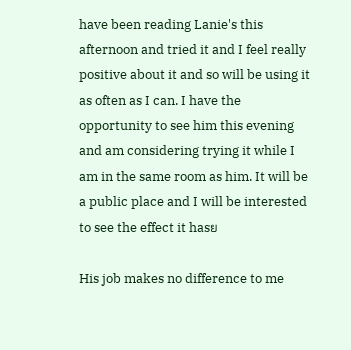have been reading Lanie's this afternoon and tried it and I feel really positive about it and so will be using it as often as I can. I have the opportunity to see him this evening and am considering trying it while I am in the same room as him. It will be a public place and I will be interested to see the effect it hasย

His job makes no difference to me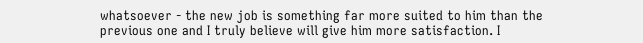whatsoever - the new job is something far more suited to him than the previous one and I truly believe will give him more satisfaction. I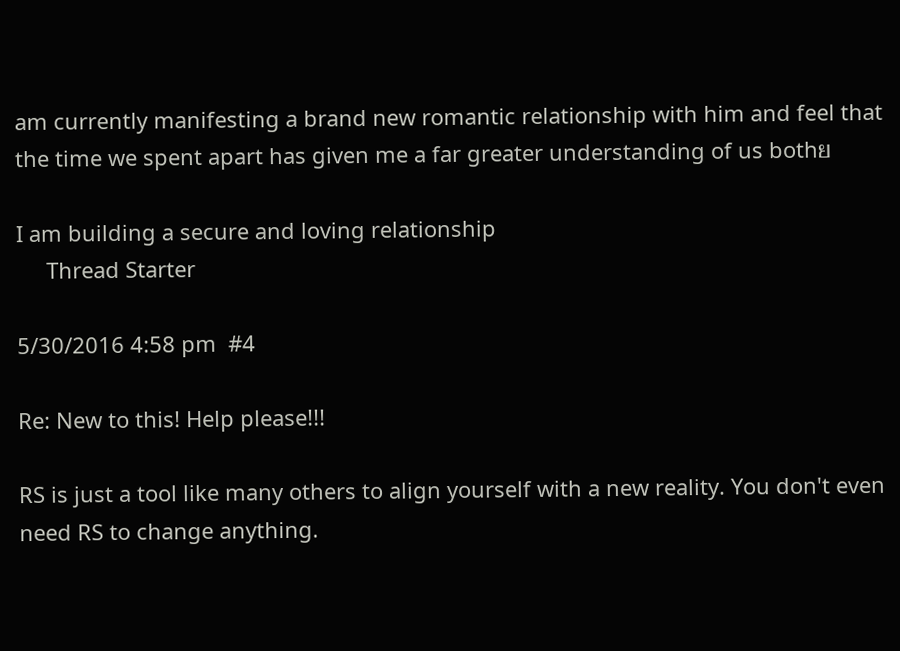am currently manifesting a brand new romantic relationship with him and feel that the time we spent apart has given me a far greater understanding of us bothย

I am building a secure and loving relationship
     Thread Starter

5/30/2016 4:58 pm  #4

Re: New to this! Help please!!!

RS is just a tool like many others to align yourself with a new reality. You don't even need RS to change anything.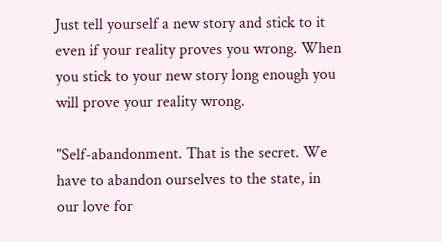Just tell yourself a new story and stick to it even if your reality proves you wrong. When you stick to your new story long enough you will prove your reality wrong.

"Self-abandonment. That is the secret. We have to abandon ourselves to the state, in our love for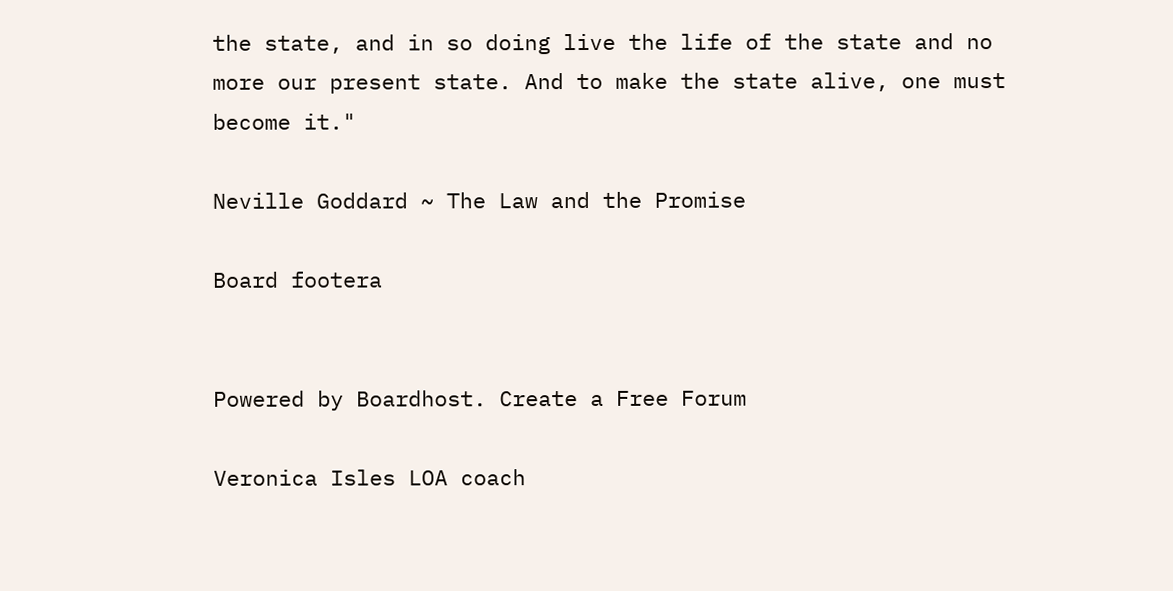the state, and in so doing live the life of the state and no more our present state. And to make the state alive, one must become it."

Neville Goddard ~ The Law and the Promise

Board footera


Powered by Boardhost. Create a Free Forum

Veronica Isles LOA coach